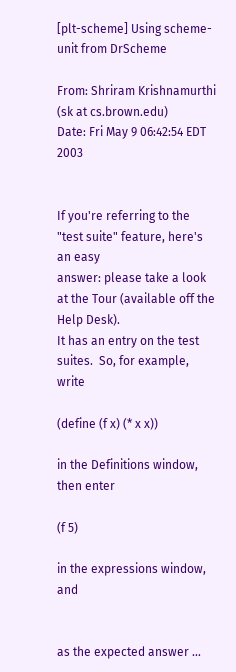[plt-scheme] Using scheme-unit from DrScheme

From: Shriram Krishnamurthi (sk at cs.brown.edu)
Date: Fri May 9 06:42:54 EDT 2003


If you're referring to the "test suite" feature, here's an easy
answer: please take a look at the Tour (available off the Help Desk).
It has an entry on the test suites.  So, for example, write

(define (f x) (* x x))

in the Definitions window, then enter

(f 5)

in the expressions window, and


as the expected answer ...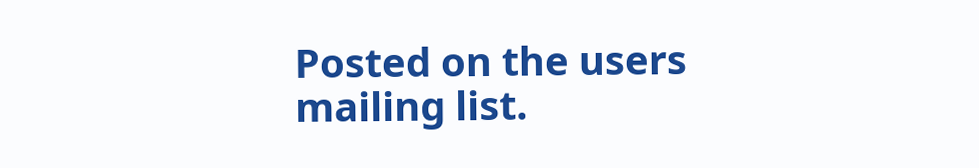Posted on the users mailing list.